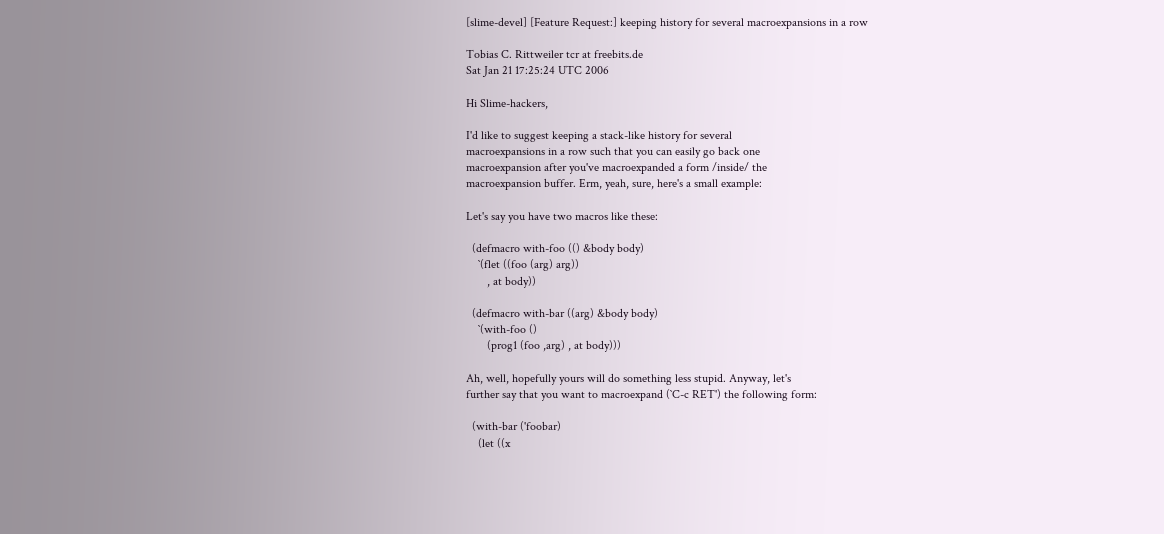[slime-devel] [Feature Request:] keeping history for several macroexpansions in a row

Tobias C. Rittweiler tcr at freebits.de
Sat Jan 21 17:25:24 UTC 2006

Hi Slime-hackers,

I'd like to suggest keeping a stack-like history for several
macroexpansions in a row such that you can easily go back one
macroexpansion after you've macroexpanded a form /inside/ the
macroexpansion buffer. Erm, yeah, sure, here's a small example:

Let's say you have two macros like these:

  (defmacro with-foo (() &body body)
    `(flet ((foo (arg) arg))
       , at body))

  (defmacro with-bar ((arg) &body body)
    `(with-foo ()
       (prog1 (foo ,arg) , at body)))

Ah, well, hopefully yours will do something less stupid. Anyway, let's
further say that you want to macroexpand (`C-c RET') the following form:

  (with-bar ('foobar)
    (let ((x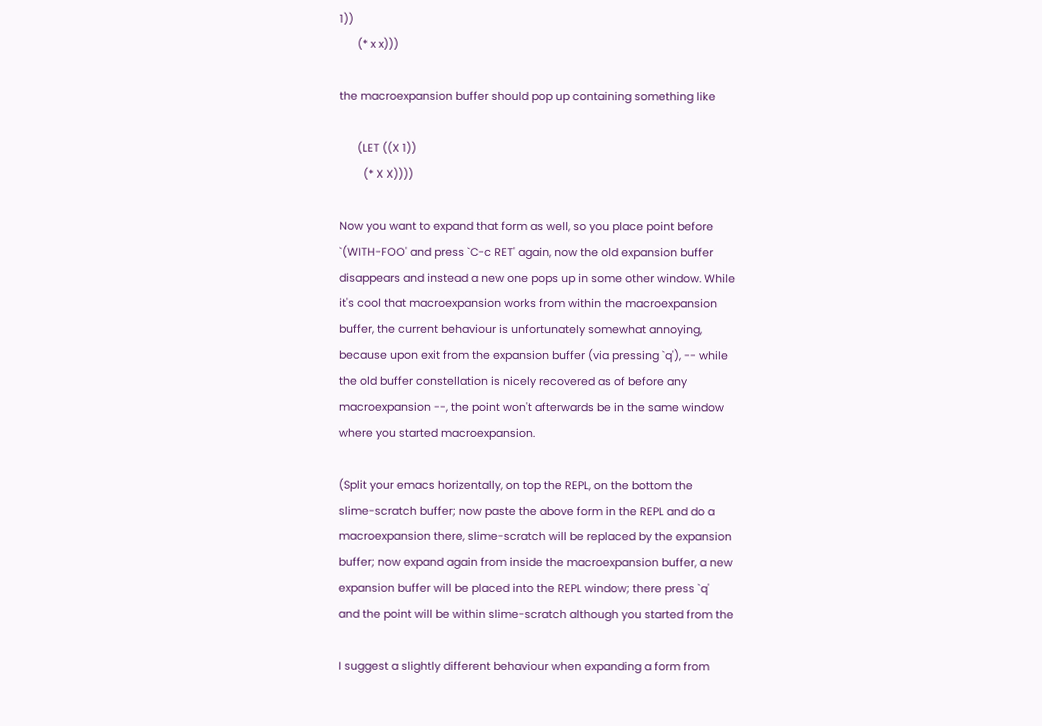1))
      (* x x)))

the macroexpansion buffer should pop up containing something like

      (LET ((X 1))
        (* X X))))

Now you want to expand that form as well, so you place point before
`(WITH-FOO' and press `C-c RET' again, now the old expansion buffer
disappears and instead a new one pops up in some other window. While
it's cool that macroexpansion works from within the macroexpansion
buffer, the current behaviour is unfortunately somewhat annoying,
because upon exit from the expansion buffer (via pressing `q'), -- while
the old buffer constellation is nicely recovered as of before any
macroexpansion --, the point won't afterwards be in the same window
where you started macroexpansion.

(Split your emacs horizentally, on top the REPL, on the bottom the
slime-scratch buffer; now paste the above form in the REPL and do a
macroexpansion there, slime-scratch will be replaced by the expansion
buffer; now expand again from inside the macroexpansion buffer, a new
expansion buffer will be placed into the REPL window; there press `q'
and the point will be within slime-scratch although you started from the

I suggest a slightly different behaviour when expanding a form from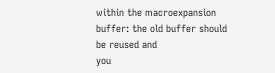within the macroexpansion buffer: the old buffer should be reused and
you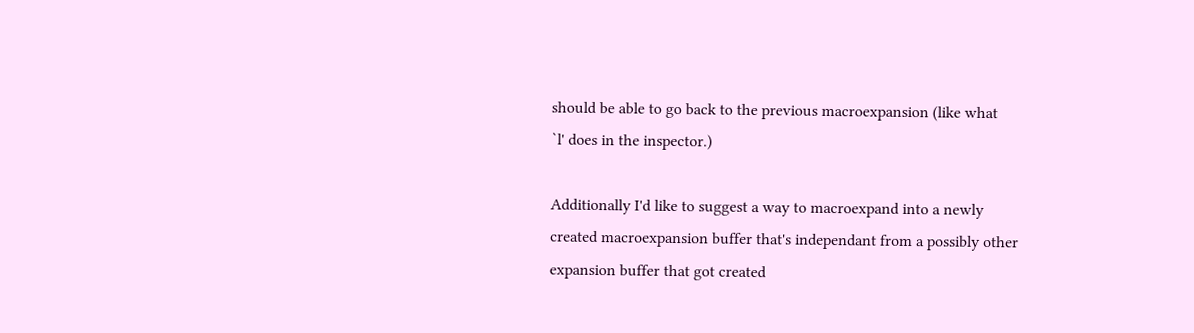should be able to go back to the previous macroexpansion (like what
`l' does in the inspector.)

Additionally I'd like to suggest a way to macroexpand into a newly
created macroexpansion buffer that's independant from a possibly other
expansion buffer that got created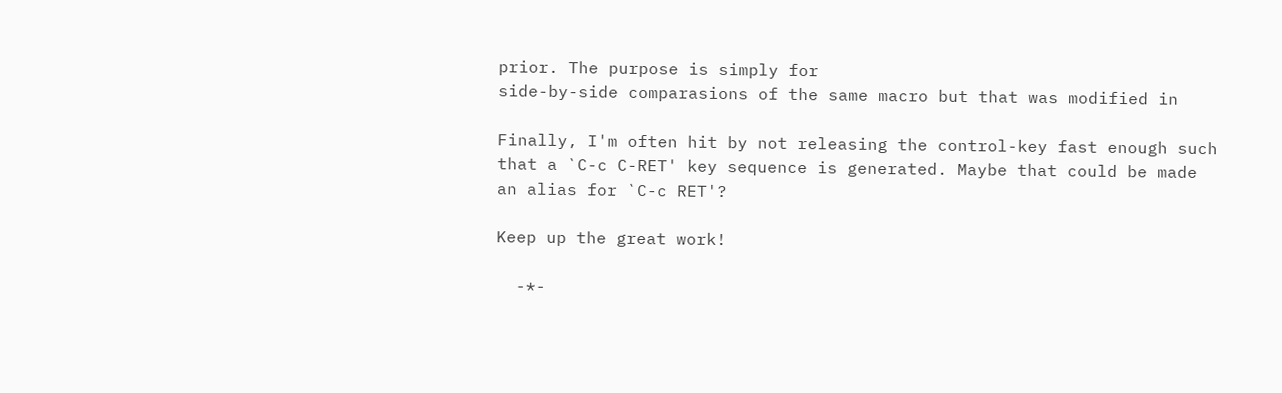prior. The purpose is simply for
side-by-side comparasions of the same macro but that was modified in

Finally, I'm often hit by not releasing the control-key fast enough such
that a `C-c C-RET' key sequence is generated. Maybe that could be made
an alias for `C-c RET'?

Keep up the great work!

  -*-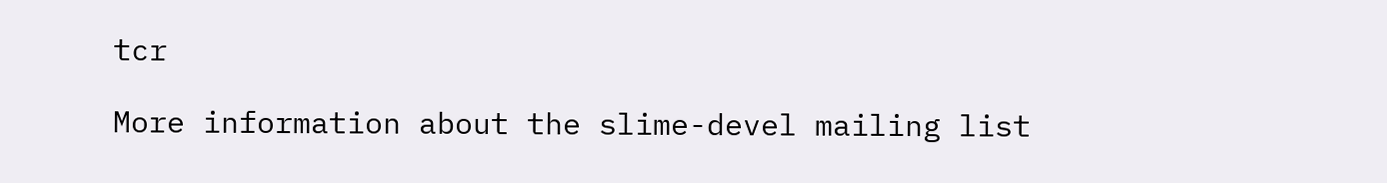tcr

More information about the slime-devel mailing list